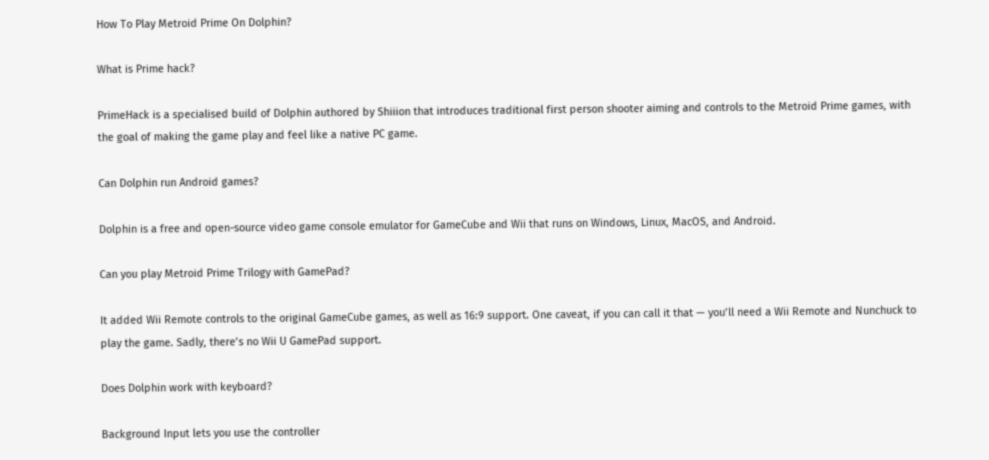How To Play Metroid Prime On Dolphin?

What is Prime hack?

PrimeHack is a specialised build of Dolphin authored by Shiiion that introduces traditional first person shooter aiming and controls to the Metroid Prime games, with the goal of making the game play and feel like a native PC game.

Can Dolphin run Android games?

Dolphin is a free and open-source video game console emulator for GameCube and Wii that runs on Windows, Linux, MacOS, and Android.

Can you play Metroid Prime Trilogy with GamePad?

It added Wii Remote controls to the original GameCube games, as well as 16:9 support. One caveat, if you can call it that — you’ll need a Wii Remote and Nunchuck to play the game. Sadly, there’s no Wii U GamePad support.

Does Dolphin work with keyboard?

Background Input lets you use the controller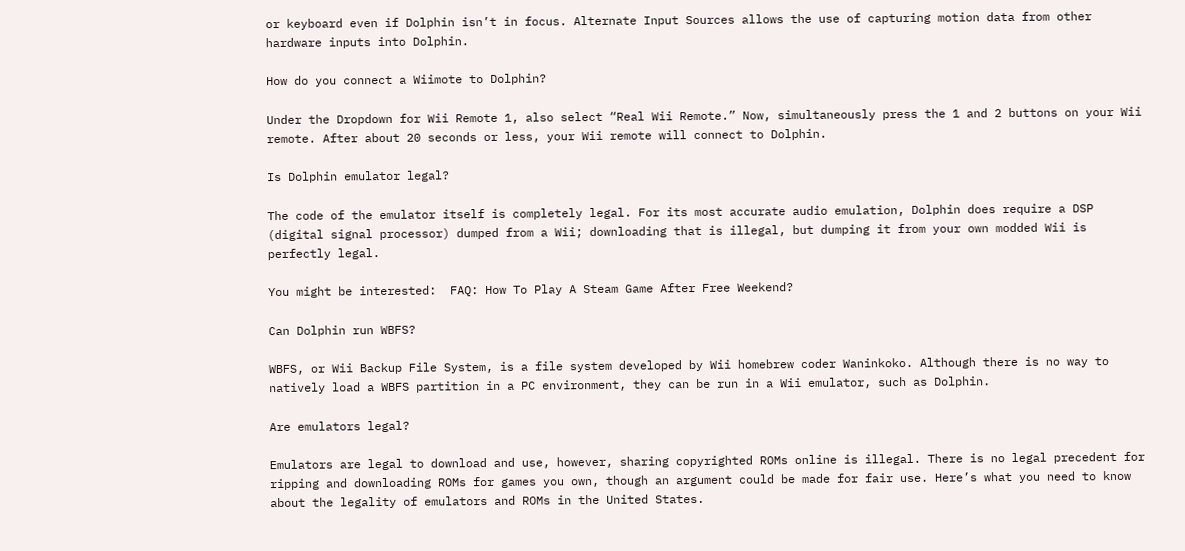or keyboard even if Dolphin isn’t in focus. Alternate Input Sources allows the use of capturing motion data from other hardware inputs into Dolphin.

How do you connect a Wiimote to Dolphin?

Under the Dropdown for Wii Remote 1, also select “Real Wii Remote.” Now, simultaneously press the 1 and 2 buttons on your Wii remote. After about 20 seconds or less, your Wii remote will connect to Dolphin.

Is Dolphin emulator legal?

The code of the emulator itself is completely legal. For its most accurate audio emulation, Dolphin does require a DSP (digital signal processor) dumped from a Wii; downloading that is illegal, but dumping it from your own modded Wii is perfectly legal.

You might be interested:  FAQ: How To Play A Steam Game After Free Weekend?

Can Dolphin run WBFS?

WBFS, or Wii Backup File System, is a file system developed by Wii homebrew coder Waninkoko. Although there is no way to natively load a WBFS partition in a PC environment, they can be run in a Wii emulator, such as Dolphin.

Are emulators legal?

Emulators are legal to download and use, however, sharing copyrighted ROMs online is illegal. There is no legal precedent for ripping and downloading ROMs for games you own, though an argument could be made for fair use. Here’s what you need to know about the legality of emulators and ROMs in the United States.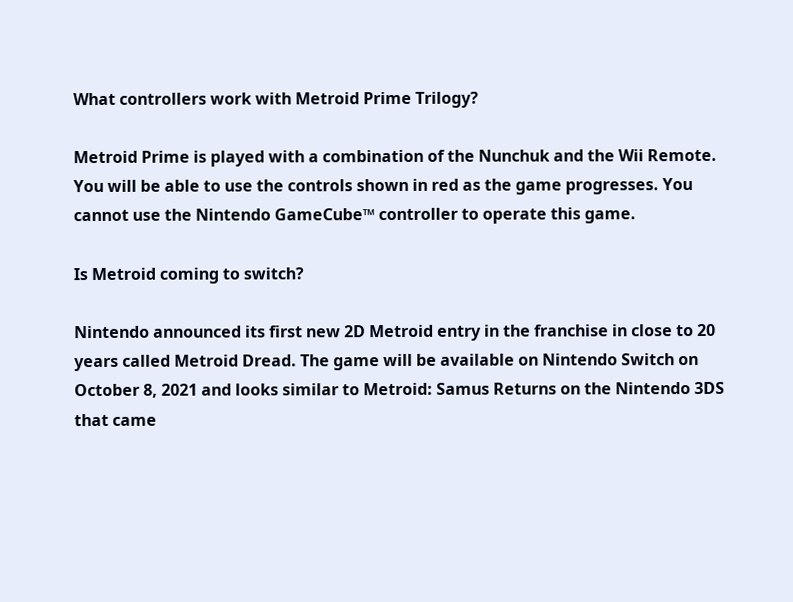What controllers work with Metroid Prime Trilogy?

Metroid Prime is played with a combination of the Nunchuk and the Wii Remote. You will be able to use the controls shown in red as the game progresses. You cannot use the Nintendo GameCube™ controller to operate this game.

Is Metroid coming to switch?

Nintendo announced its first new 2D Metroid entry in the franchise in close to 20 years called Metroid Dread. The game will be available on Nintendo Switch on October 8, 2021 and looks similar to Metroid: Samus Returns on the Nintendo 3DS that came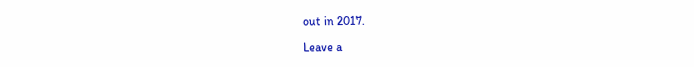out in 2017.

Leave a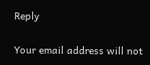Reply

Your email address will not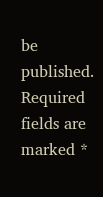be published. Required fields are marked *